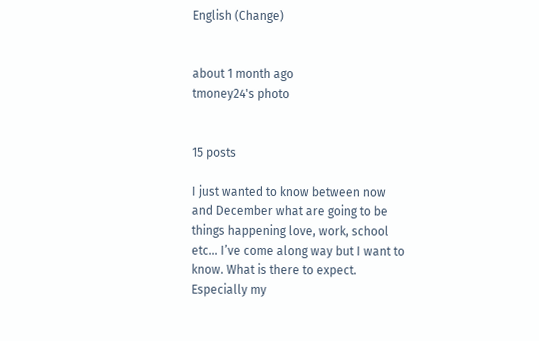English (Change)


about 1 month ago
tmoney24's photo


15 posts

I just wanted to know between now and December what are going to be things happening love, work, school etc… I’ve come along way but I want to know. What is there to expect. Especially my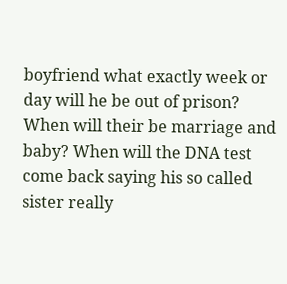boyfriend what exactly week or day will he be out of prison? When will their be marriage and baby? When will the DNA test come back saying his so called sister really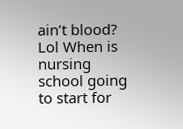ain’t blood? Lol When is nursing school going to start for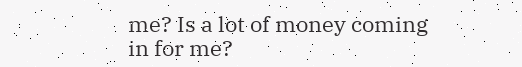me? Is a lot of money coming in for me?